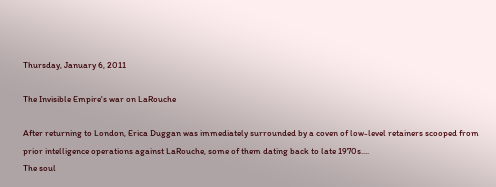Thursday, January 6, 2011

The Invisible Empire's war on LaRouche

After returning to London, Erica Duggan was immediately surrounded by a coven of low-level retainers scooped from prior intelligence operations against LaRouche, some of them dating back to late 1970s....
The soul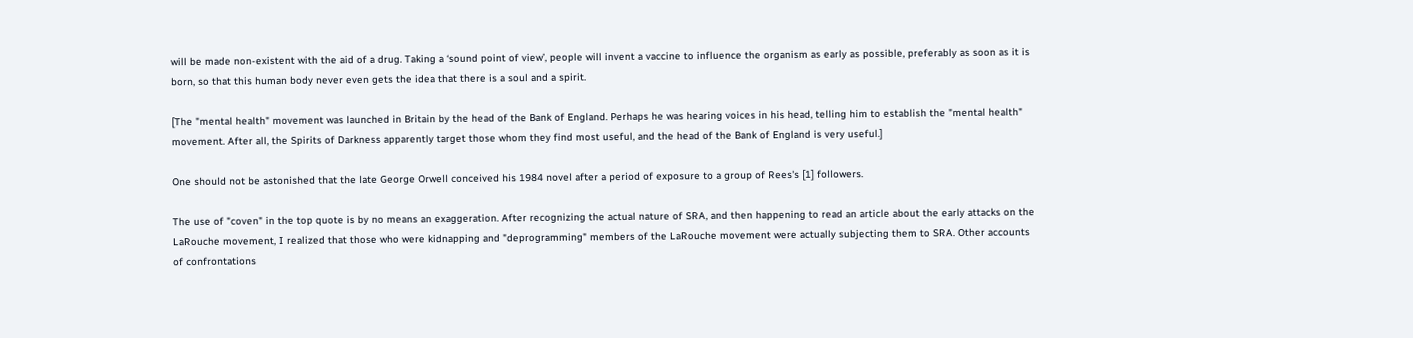will be made non-existent with the aid of a drug. Taking a ‘sound point of view’, people will invent a vaccine to influence the organism as early as possible, preferably as soon as it is born, so that this human body never even gets the idea that there is a soul and a spirit.

[The "mental health" movement was launched in Britain by the head of the Bank of England. Perhaps he was hearing voices in his head, telling him to establish the "mental health" movement. After all, the Spirits of Darkness apparently target those whom they find most useful, and the head of the Bank of England is very useful.]

One should not be astonished that the late George Orwell conceived his 1984 novel after a period of exposure to a group of Rees's [1] followers.

The use of "coven" in the top quote is by no means an exaggeration. After recognizing the actual nature of SRA, and then happening to read an article about the early attacks on the LaRouche movement, I realized that those who were kidnapping and "deprogramming" members of the LaRouche movement were actually subjecting them to SRA. Other accounts of confrontations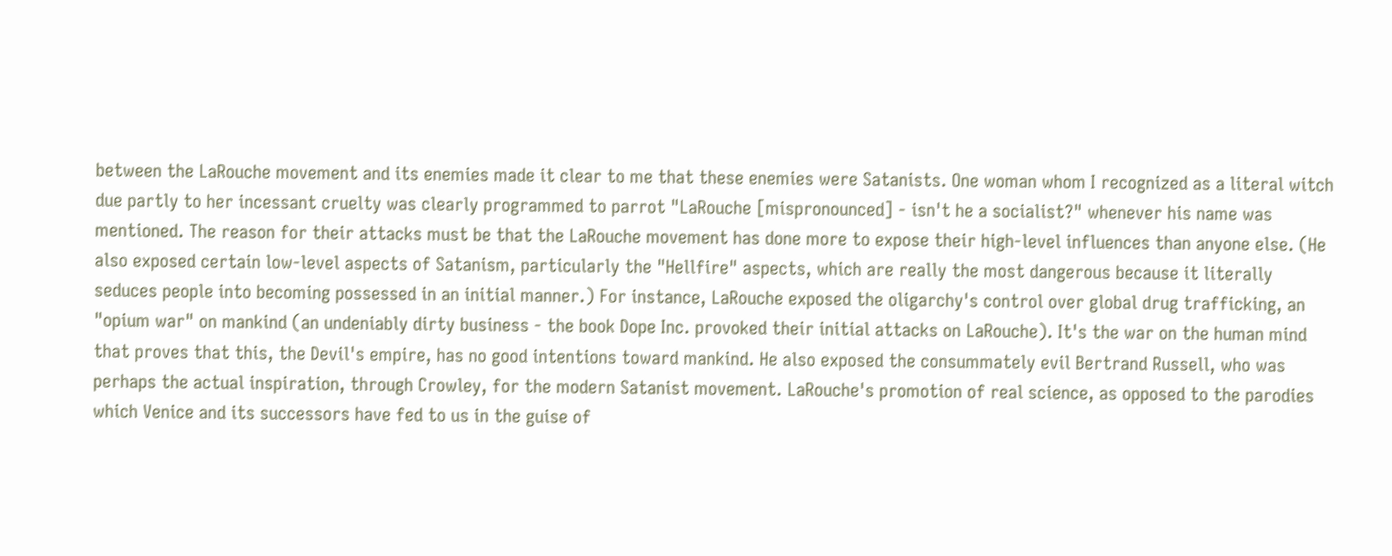between the LaRouche movement and its enemies made it clear to me that these enemies were Satanists. One woman whom I recognized as a literal witch due partly to her incessant cruelty was clearly programmed to parrot "LaRouche [mispronounced] - isn't he a socialist?" whenever his name was mentioned. The reason for their attacks must be that the LaRouche movement has done more to expose their high-level influences than anyone else. (He also exposed certain low-level aspects of Satanism, particularly the "Hellfire" aspects, which are really the most dangerous because it literally seduces people into becoming possessed in an initial manner.) For instance, LaRouche exposed the oligarchy's control over global drug trafficking, an "opium war" on mankind (an undeniably dirty business - the book Dope Inc. provoked their initial attacks on LaRouche). It's the war on the human mind that proves that this, the Devil's empire, has no good intentions toward mankind. He also exposed the consummately evil Bertrand Russell, who was perhaps the actual inspiration, through Crowley, for the modern Satanist movement. LaRouche's promotion of real science, as opposed to the parodies which Venice and its successors have fed to us in the guise of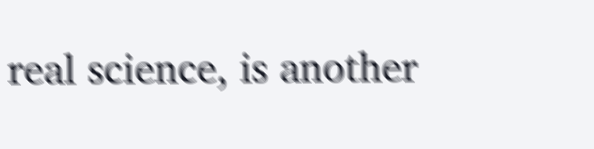real science, is another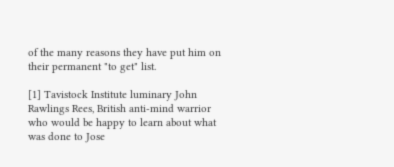of the many reasons they have put him on their permanent "to get" list.

[1] Tavistock Institute luminary John Rawlings Rees, British anti-mind warrior who would be happy to learn about what was done to Jose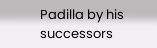Padilla by his successors